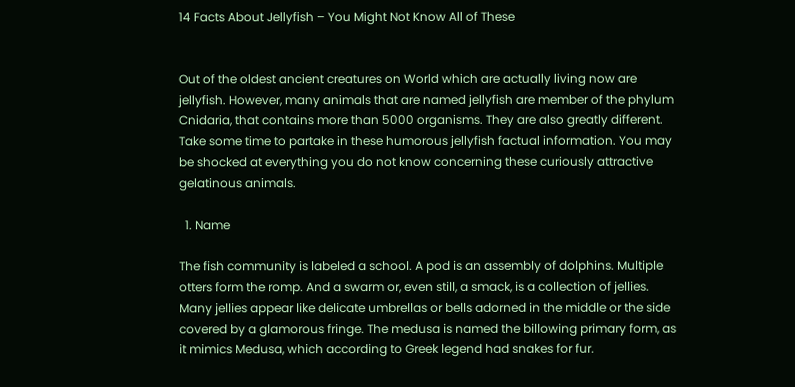14 Facts About Jellyfish – You Might Not Know All of These


Out of the oldest ancient creatures on World which are actually living now are jellyfish. However, many animals that are named jellyfish are member of the phylum Cnidaria, that contains more than 5000 organisms. They are also greatly different. Take some time to partake in these humorous jellyfish factual information. You may be shocked at everything you do not know concerning these curiously attractive gelatinous animals.

  1. Name

The fish community is labeled a school. A pod is an assembly of dolphins. Multiple otters form the romp. And a swarm or, even still, a smack, is a collection of jellies. Many jellies appear like delicate umbrellas or bells adorned in the middle or the side covered by a glamorous fringe. The medusa is named the billowing primary form, as it mimics Medusa, which according to Greek legend had snakes for fur.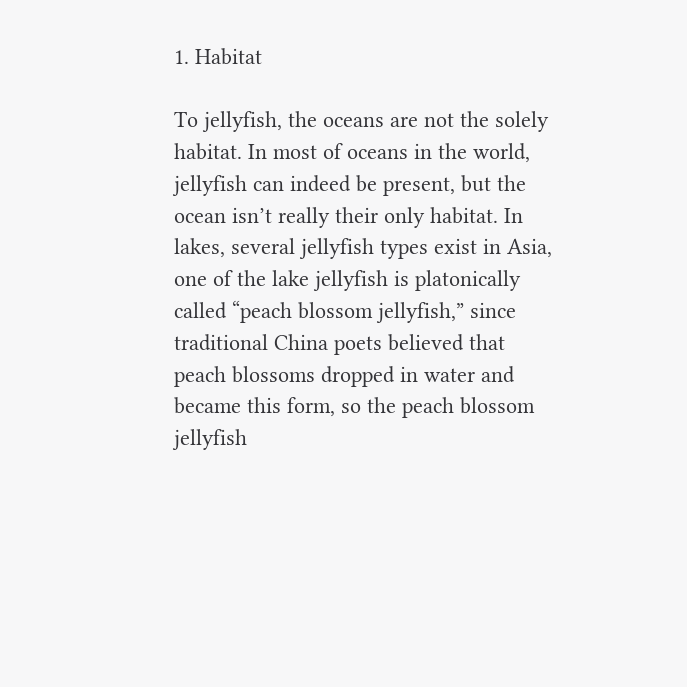1. Habitat

To jellyfish, the oceans are not the solely habitat. In most of oceans in the world, jellyfish can indeed be present, but the ocean isn’t really their only habitat. In lakes, several jellyfish types exist in Asia, one of the lake jellyfish is platonically called “peach blossom jellyfish,” since traditional China poets believed that peach blossoms dropped in water and became this form, so the peach blossom jellyfish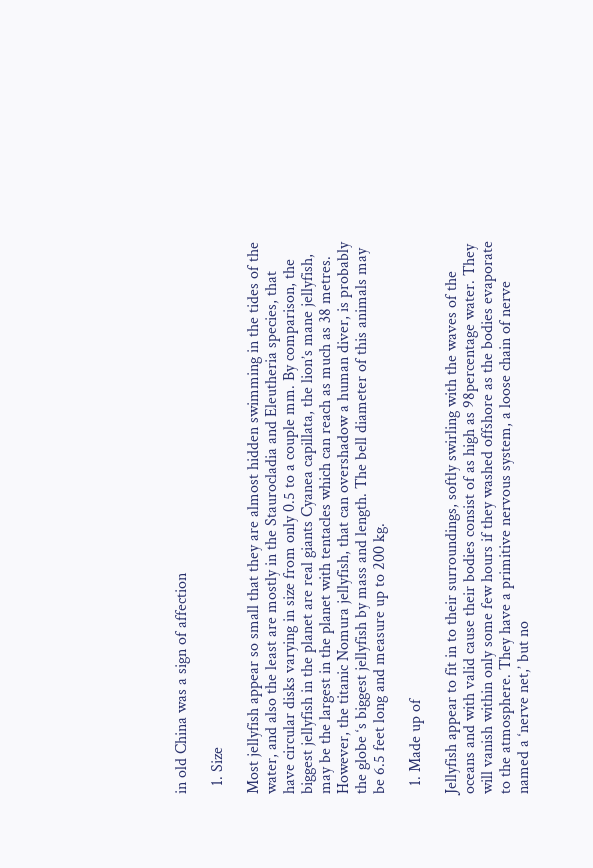in old China was a sign of affection

  1. Size

Most jellyfish appear so small that they are almost hidden swimming in the tides of the water, and also the least are mostly in the Staurocladia and Eleutheria species, that have circular disks varying in size from only 0.5 to a couple mm. By comparison, the biggest jellyfish in the planet are real giants Cyanea capillata, the lion’s mane jellyfish, may be the largest in the planet with tentacles which can reach as much as 38 metres. However, the titanic Nomura jellyfish, that can overshadow a human diver, is probably the globe ‘s biggest jellyfish by mass and length. The bell diameter of this animals may be 6.5 feet long and measure up to 200 kg.

  1. Made up of

Jellyfish appear to fit in to their surroundings, softly swirling with the waves of the oceans and with valid cause their bodies consist of as high as 98percentage water. They will vanish within only some few hours if they washed offshore as the bodies evaporate to the atmosphere. They have a primitive nervous system, a loose chain of nerve named a ‘nerve net,’ but no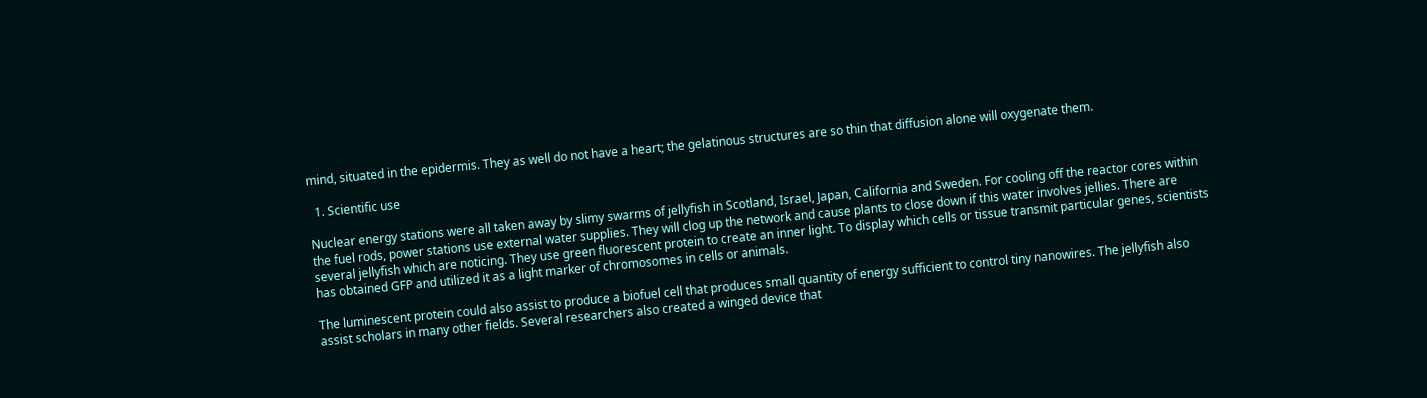mind, situated in the epidermis. They as well do not have a heart; the gelatinous structures are so thin that diffusion alone will oxygenate them.

  1. Scientific use

Nuclear energy stations were all taken away by slimy swarms of jellyfish in Scotland, Israel, Japan, California and Sweden. For cooling off the reactor cores within the fuel rods, power stations use external water supplies. They will clog up the network and cause plants to close down if this water involves jellies. There are several jellyfish which are noticing. They use green fluorescent protein to create an inner light. To display which cells or tissue transmit particular genes, scientists has obtained GFP and utilized it as a light marker of chromosomes in cells or animals.

The luminescent protein could also assist to produce a biofuel cell that produces small quantity of energy sufficient to control tiny nanowires. The jellyfish also assist scholars in many other fields. Several researchers also created a winged device that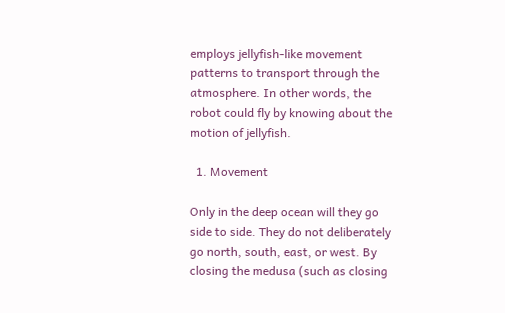employs jellyfish-like movement patterns to transport through the atmosphere. In other words, the robot could fly by knowing about the motion of jellyfish.

  1. Movement

Only in the deep ocean will they go side to side. They do not deliberately go north, south, east, or west. By closing the medusa (such as closing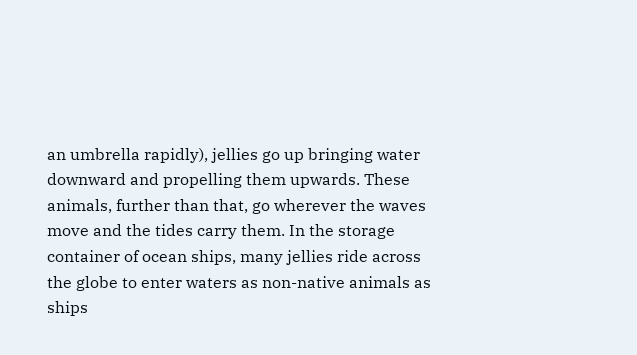an umbrella rapidly), jellies go up bringing water downward and propelling them upwards. These animals, further than that, go wherever the waves move and the tides carry them. In the storage container of ocean ships, many jellies ride across the globe to enter waters as non-native animals as ships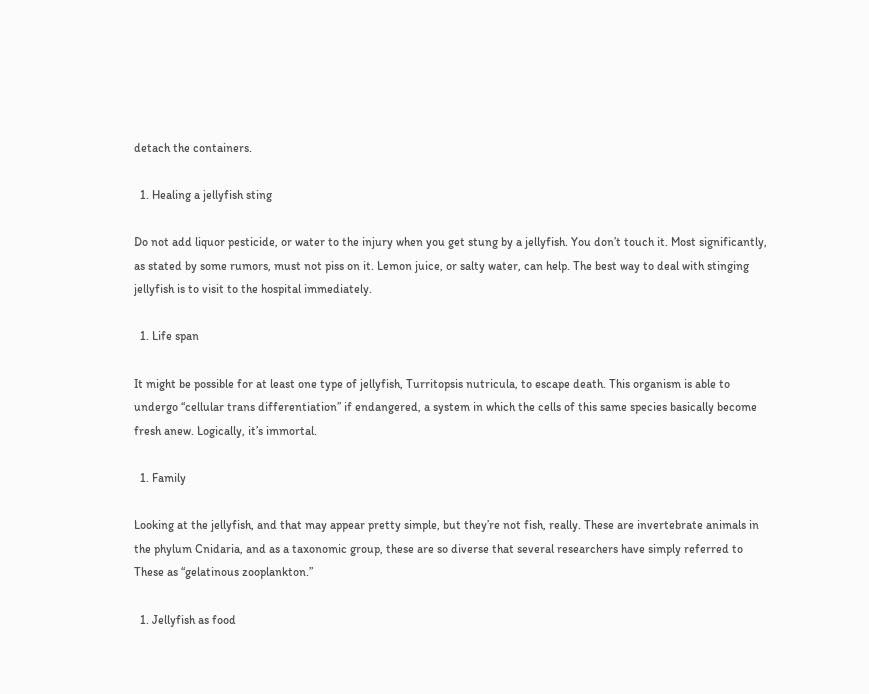detach the containers.

  1. Healing a jellyfish sting

Do not add liquor pesticide, or water to the injury when you get stung by a jellyfish. You don’t touch it. Most significantly, as stated by some rumors, must not piss on it. Lemon juice, or salty water, can help. The best way to deal with stinging jellyfish is to visit to the hospital immediately.

  1. Life span

It might be possible for at least one type of jellyfish, Turritopsis nutricula, to escape death. This organism is able to undergo “cellular trans differentiation” if endangered, a system in which the cells of this same species basically become fresh anew. Logically, it’s immortal.

  1. Family

Looking at the jellyfish, and that may appear pretty simple, but they’re not fish, really. These are invertebrate animals in the phylum Cnidaria, and as a taxonomic group, these are so diverse that several researchers have simply referred to These as “gelatinous zooplankton.”

  1. Jellyfish as food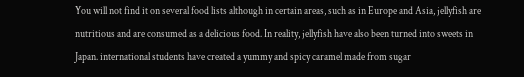You will not find it on several food lists although in certain areas, such as in Europe and Asia, jellyfish are nutritious and are consumed as a delicious food. In reality, jellyfish have also been turned into sweets in Japan. international students have created a yummy and spicy caramel made from sugar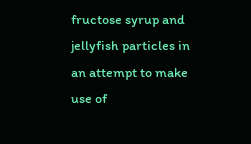fructose syrup and jellyfish particles in an attempt to make use of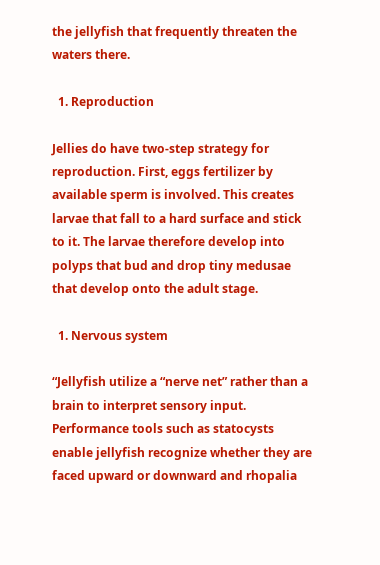the jellyfish that frequently threaten the waters there.

  1. Reproduction

Jellies do have two-step strategy for reproduction. First, eggs fertilizer by available sperm is involved. This creates larvae that fall to a hard surface and stick to it. The larvae therefore develop into polyps that bud and drop tiny medusae that develop onto the adult stage.

  1. Nervous system

“Jellyfish utilize a “nerve net” rather than a brain to interpret sensory input. Performance tools such as statocysts enable jellyfish recognize whether they are faced upward or downward and rhopalia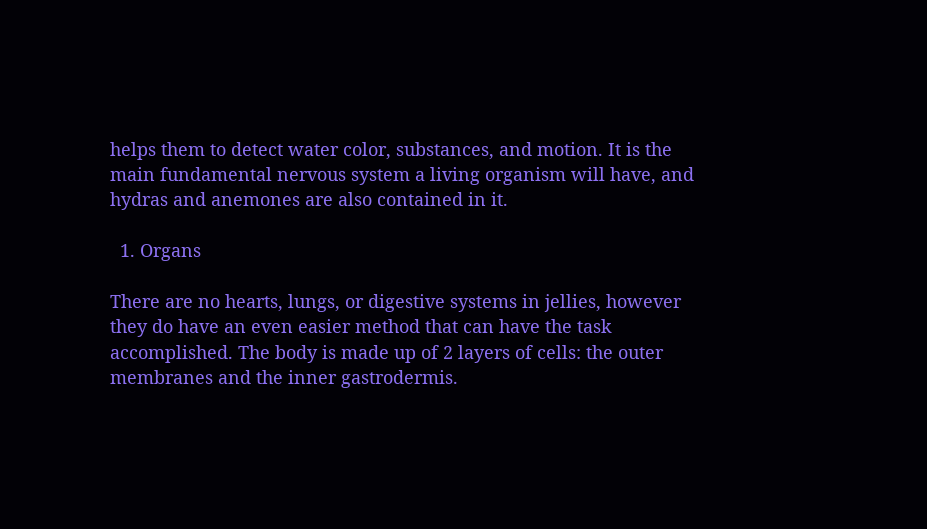helps them to detect water color, substances, and motion. It is the main fundamental nervous system a living organism will have, and hydras and anemones are also contained in it.

  1. Organs

There are no hearts, lungs, or digestive systems in jellies, however they do have an even easier method that can have the task accomplished. The body is made up of 2 layers of cells: the outer membranes and the inner gastrodermis.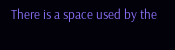There is a space used by the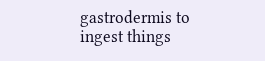gastrodermis to ingest things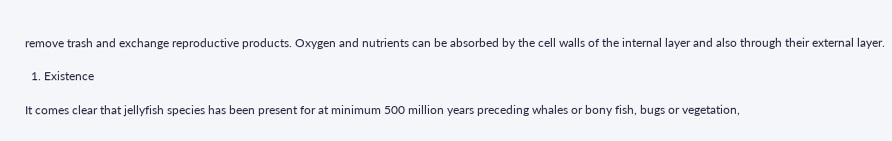remove trash and exchange reproductive products. Oxygen and nutrients can be absorbed by the cell walls of the internal layer and also through their external layer.

  1. Existence

It comes clear that jellyfish species has been present for at minimum 500 million years preceding whales or bony fish, bugs or vegetation,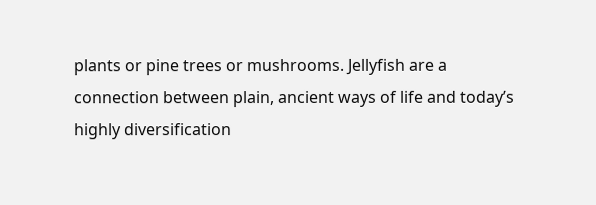plants or pine trees or mushrooms. Jellyfish are a connection between plain, ancient ways of life and today’s highly diversification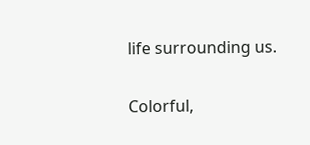life surrounding us.


Colorful,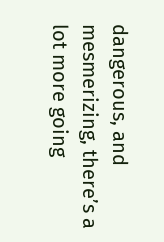dangerous, and mesmerizing, there’s a lot more going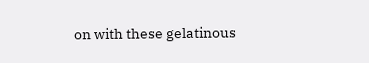on with these gelatinous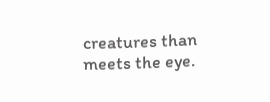creatures than meets the eye.